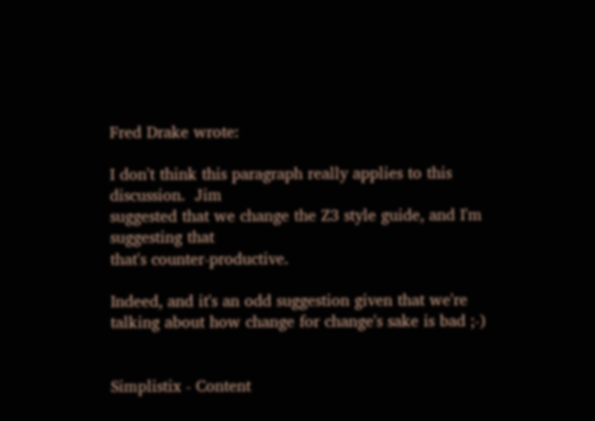Fred Drake wrote:

I don't think this paragraph really applies to this discussion.  Jim
suggested that we change the Z3 style guide, and I'm suggesting that
that's counter-productive.

Indeed, and it's an odd suggestion given that we're talking about how change for change's sake is bad ;-)


Simplistix - Content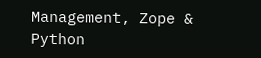Management, Zope & Python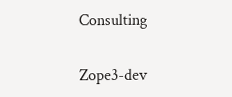Consulting

Zope3-dev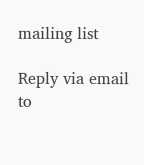mailing list

Reply via email to